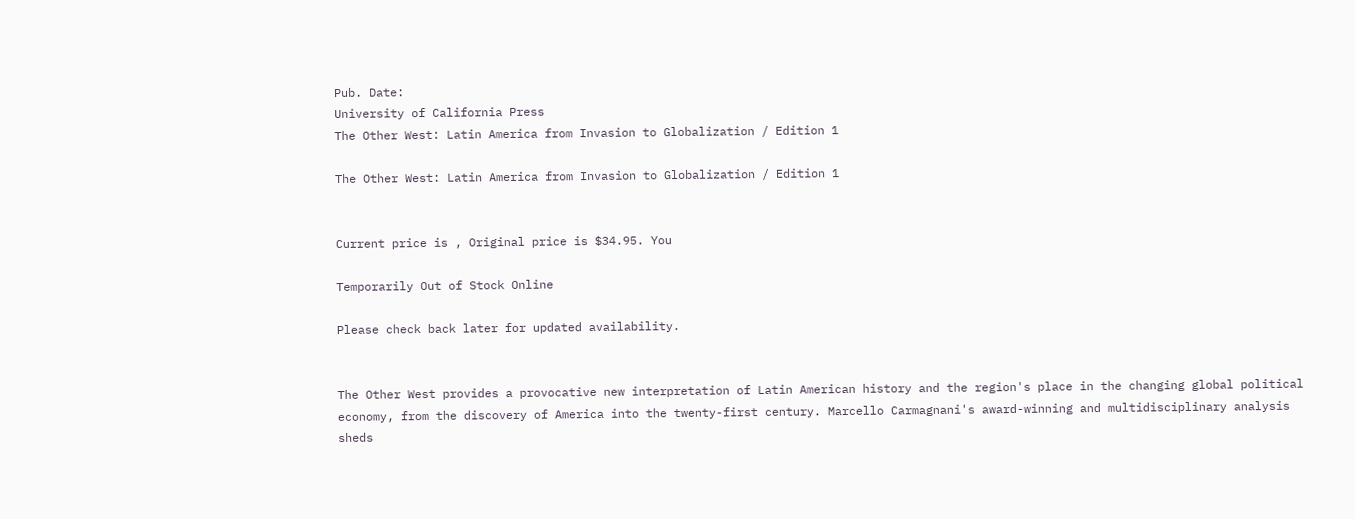Pub. Date:
University of California Press
The Other West: Latin America from Invasion to Globalization / Edition 1

The Other West: Latin America from Invasion to Globalization / Edition 1


Current price is , Original price is $34.95. You

Temporarily Out of Stock Online

Please check back later for updated availability.


The Other West provides a provocative new interpretation of Latin American history and the region's place in the changing global political economy, from the discovery of America into the twenty-first century. Marcello Carmagnani's award-winning and multidisciplinary analysis sheds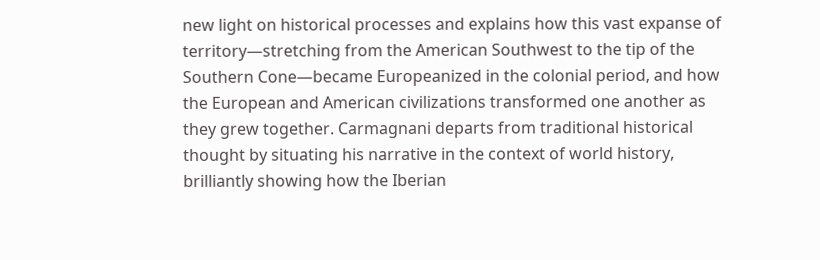new light on historical processes and explains how this vast expanse of territory—stretching from the American Southwest to the tip of the Southern Cone—became Europeanized in the colonial period, and how the European and American civilizations transformed one another as they grew together. Carmagnani departs from traditional historical thought by situating his narrative in the context of world history, brilliantly showing how the Iberian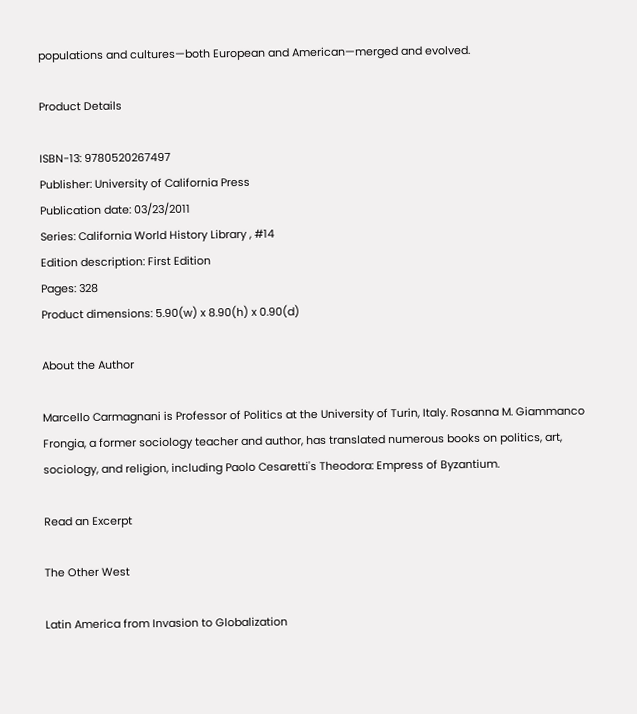populations and cultures—both European and American—merged and evolved.

Product Details

ISBN-13: 9780520267497
Publisher: University of California Press
Publication date: 03/23/2011
Series: California World History Library , #14
Edition description: First Edition
Pages: 328
Product dimensions: 5.90(w) x 8.90(h) x 0.90(d)

About the Author

Marcello Carmagnani is Professor of Politics at the University of Turin, Italy. Rosanna M. Giammanco Frongia, a former sociology teacher and author, has translated numerous books on politics, art, sociology, and religion, including Paolo Cesaretti's Theodora: Empress of Byzantium.

Read an Excerpt

The Other West

Latin America from Invasion to Globalization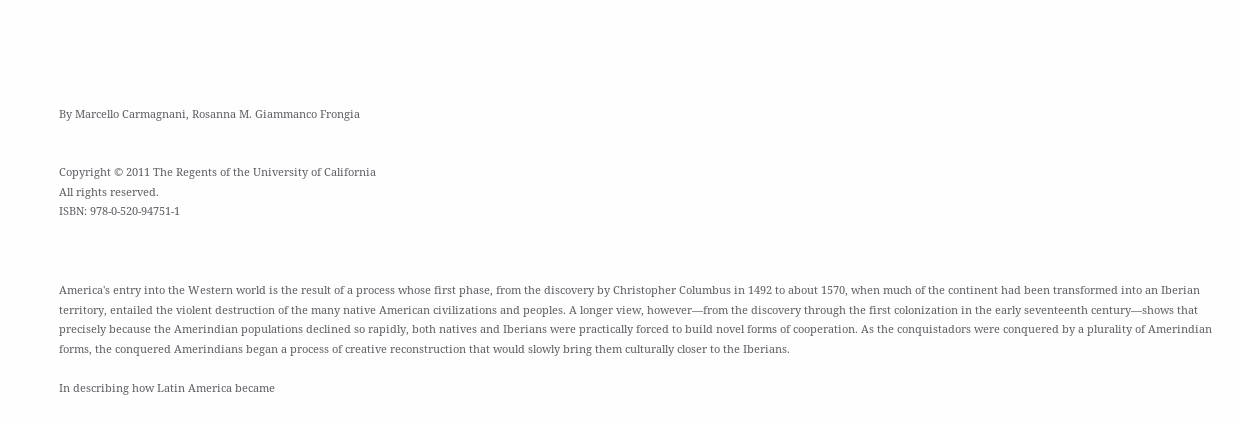By Marcello Carmagnani, Rosanna M. Giammanco Frongia


Copyright © 2011 The Regents of the University of California
All rights reserved.
ISBN: 978-0-520-94751-1



America's entry into the Western world is the result of a process whose first phase, from the discovery by Christopher Columbus in 1492 to about 1570, when much of the continent had been transformed into an Iberian territory, entailed the violent destruction of the many native American civilizations and peoples. A longer view, however—from the discovery through the first colonization in the early seventeenth century—shows that precisely because the Amerindian populations declined so rapidly, both natives and Iberians were practically forced to build novel forms of cooperation. As the conquistadors were conquered by a plurality of Amerindian forms, the conquered Amerindians began a process of creative reconstruction that would slowly bring them culturally closer to the Iberians.

In describing how Latin America became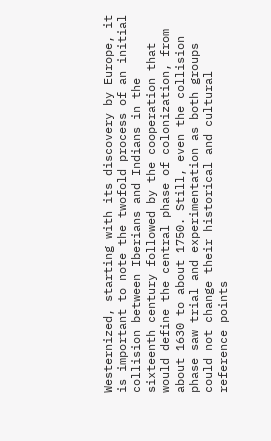Westernized, starting with its discovery by Europe, it is important to note the twofold process of an initial collision between Iberians and Indians in the sixteenth century followed by the cooperation that would define the central phase of colonization, from about 1630 to about 1750. Still, even the collision phase saw trial and experimentation as both groups could not change their historical and cultural reference points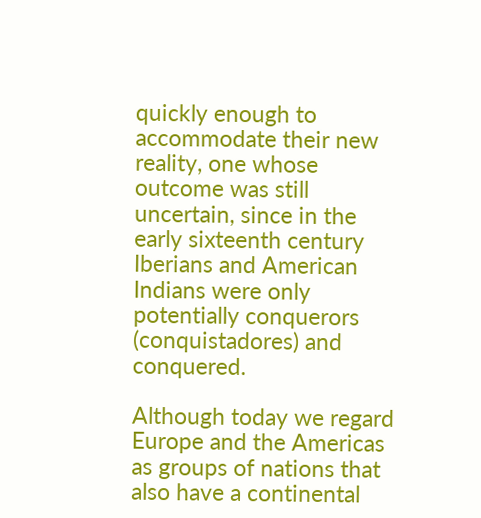quickly enough to accommodate their new reality, one whose outcome was still uncertain, since in the early sixteenth century Iberians and American Indians were only potentially conquerors (conquistadores) and conquered.

Although today we regard Europe and the Americas as groups of nations that also have a continental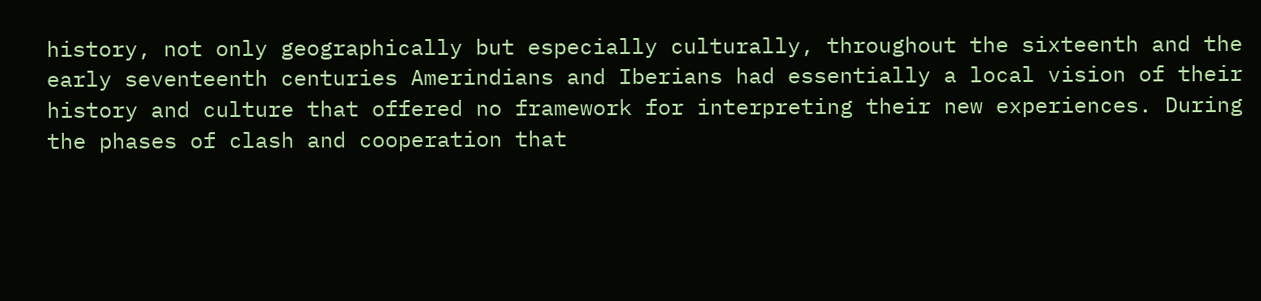history, not only geographically but especially culturally, throughout the sixteenth and the early seventeenth centuries Amerindians and Iberians had essentially a local vision of their history and culture that offered no framework for interpreting their new experiences. During the phases of clash and cooperation that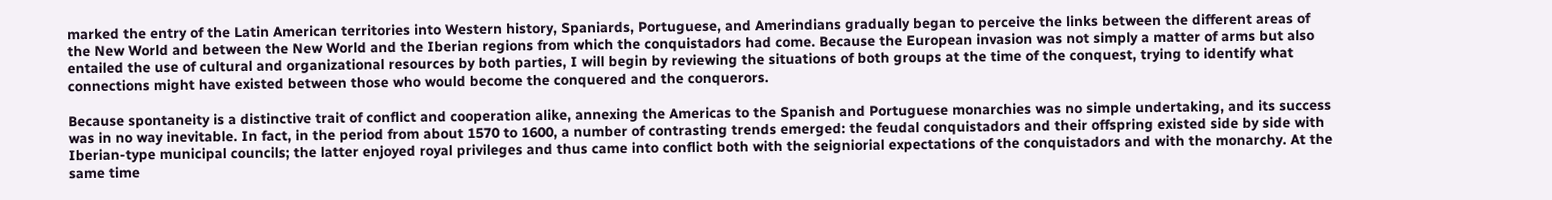marked the entry of the Latin American territories into Western history, Spaniards, Portuguese, and Amerindians gradually began to perceive the links between the different areas of the New World and between the New World and the Iberian regions from which the conquistadors had come. Because the European invasion was not simply a matter of arms but also entailed the use of cultural and organizational resources by both parties, I will begin by reviewing the situations of both groups at the time of the conquest, trying to identify what connections might have existed between those who would become the conquered and the conquerors.

Because spontaneity is a distinctive trait of conflict and cooperation alike, annexing the Americas to the Spanish and Portuguese monarchies was no simple undertaking, and its success was in no way inevitable. In fact, in the period from about 1570 to 1600, a number of contrasting trends emerged: the feudal conquistadors and their offspring existed side by side with Iberian-type municipal councils; the latter enjoyed royal privileges and thus came into conflict both with the seigniorial expectations of the conquistadors and with the monarchy. At the same time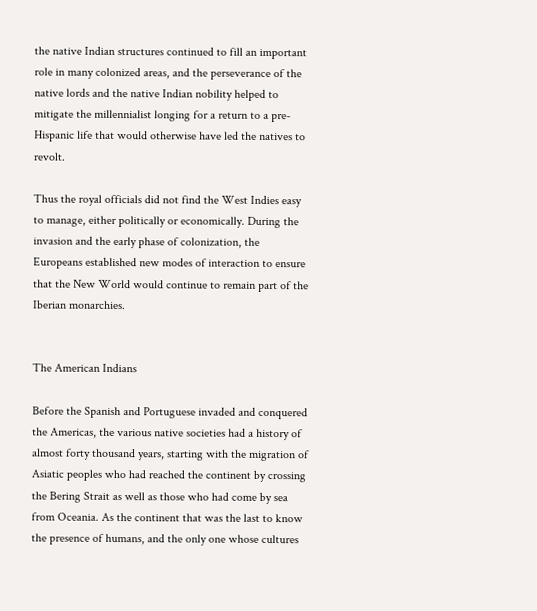the native Indian structures continued to fill an important role in many colonized areas, and the perseverance of the native lords and the native Indian nobility helped to mitigate the millennialist longing for a return to a pre-Hispanic life that would otherwise have led the natives to revolt.

Thus the royal officials did not find the West Indies easy to manage, either politically or economically. During the invasion and the early phase of colonization, the Europeans established new modes of interaction to ensure that the New World would continue to remain part of the Iberian monarchies.


The American Indians

Before the Spanish and Portuguese invaded and conquered the Americas, the various native societies had a history of almost forty thousand years, starting with the migration of Asiatic peoples who had reached the continent by crossing the Bering Strait as well as those who had come by sea from Oceania. As the continent that was the last to know the presence of humans, and the only one whose cultures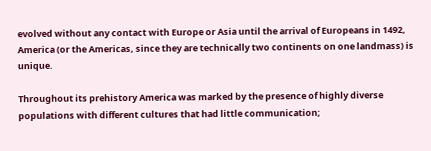evolved without any contact with Europe or Asia until the arrival of Europeans in 1492, America (or the Americas, since they are technically two continents on one landmass) is unique.

Throughout its prehistory America was marked by the presence of highly diverse populations with different cultures that had little communication;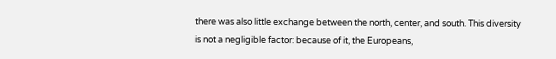there was also little exchange between the north, center, and south. This diversity is not a negligible factor: because of it, the Europeans,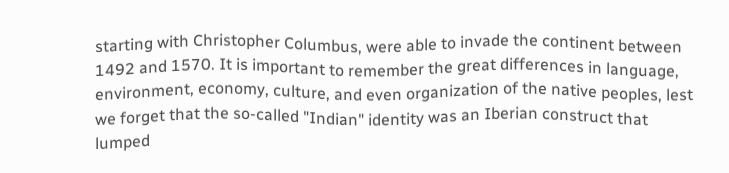starting with Christopher Columbus, were able to invade the continent between 1492 and 1570. It is important to remember the great differences in language, environment, economy, culture, and even organization of the native peoples, lest we forget that the so-called "Indian" identity was an Iberian construct that lumped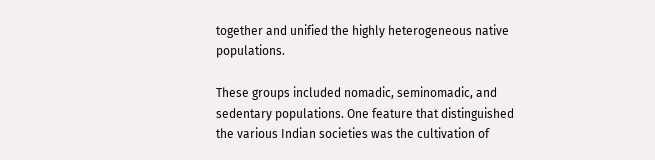together and unified the highly heterogeneous native populations.

These groups included nomadic, seminomadic, and sedentary populations. One feature that distinguished the various Indian societies was the cultivation of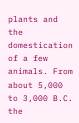plants and the domestication of a few animals. From about 5,000 to 3,000 B.C. the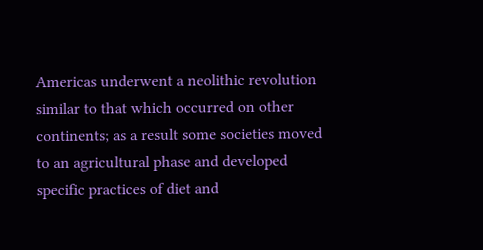Americas underwent a neolithic revolution similar to that which occurred on other continents; as a result some societies moved to an agricultural phase and developed specific practices of diet and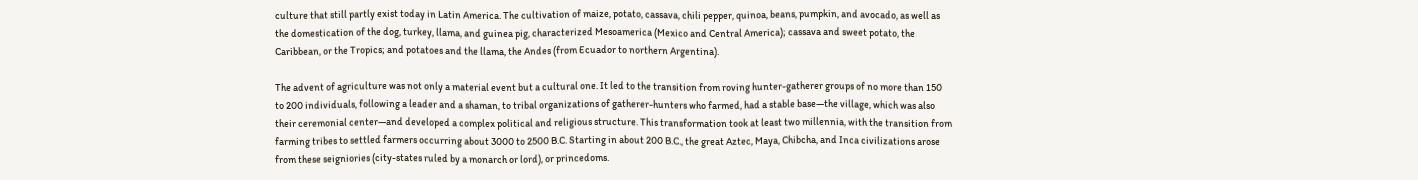culture that still partly exist today in Latin America. The cultivation of maize, potato, cassava, chili pepper, quinoa, beans, pumpkin, and avocado, as well as the domestication of the dog, turkey, llama, and guinea pig, characterized Mesoamerica (Mexico and Central America); cassava and sweet potato, the Caribbean, or the Tropics; and potatoes and the llama, the Andes (from Ecuador to northern Argentina).

The advent of agriculture was not only a material event but a cultural one. It led to the transition from roving hunter-gatherer groups of no more than 150 to 200 individuals, following a leader and a shaman, to tribal organizations of gatherer-hunters who farmed, had a stable base—the village, which was also their ceremonial center—and developed a complex political and religious structure. This transformation took at least two millennia, with the transition from farming tribes to settled farmers occurring about 3000 to 2500 B.C. Starting in about 200 B.C., the great Aztec, Maya, Chibcha, and Inca civilizations arose from these seigniories (city-states ruled by a monarch or lord), or princedoms.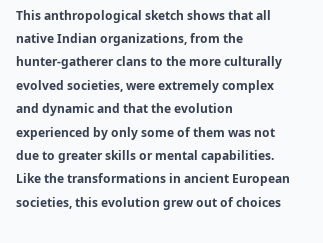This anthropological sketch shows that all native Indian organizations, from the hunter-gatherer clans to the more culturally evolved societies, were extremely complex and dynamic and that the evolution experienced by only some of them was not due to greater skills or mental capabilities. Like the transformations in ancient European societies, this evolution grew out of choices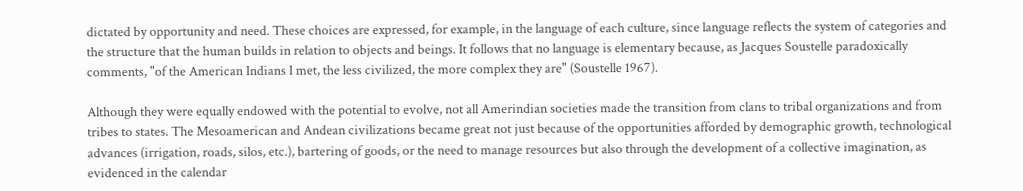dictated by opportunity and need. These choices are expressed, for example, in the language of each culture, since language reflects the system of categories and the structure that the human builds in relation to objects and beings. It follows that no language is elementary because, as Jacques Soustelle paradoxically comments, "of the American Indians I met, the less civilized, the more complex they are" (Soustelle 1967).

Although they were equally endowed with the potential to evolve, not all Amerindian societies made the transition from clans to tribal organizations and from tribes to states. The Mesoamerican and Andean civilizations became great not just because of the opportunities afforded by demographic growth, technological advances (irrigation, roads, silos, etc.), bartering of goods, or the need to manage resources but also through the development of a collective imagination, as evidenced in the calendar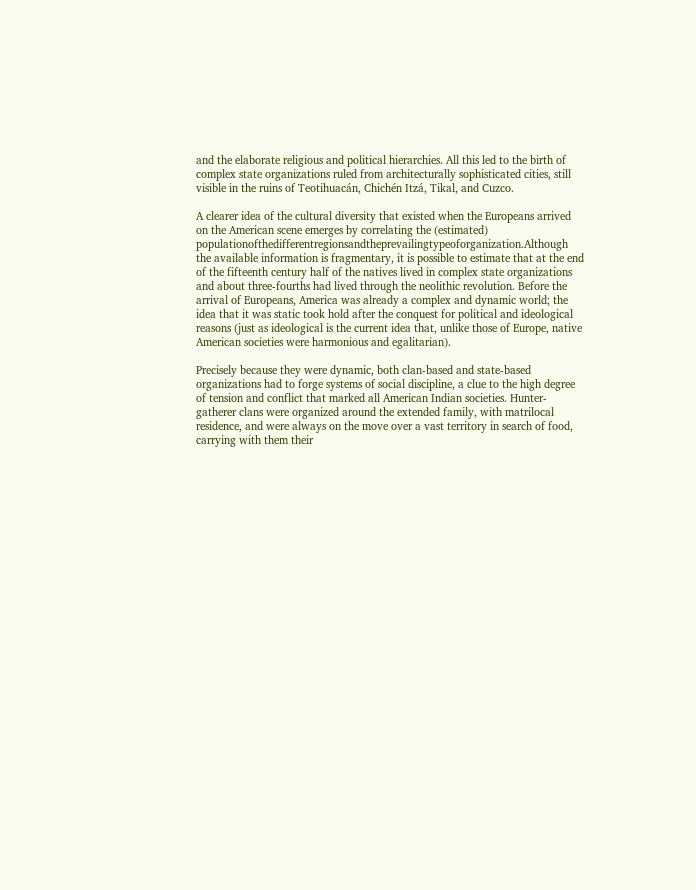and the elaborate religious and political hierarchies. All this led to the birth of complex state organizations ruled from architecturally sophisticated cities, still visible in the ruins of Teotihuacán, Chichén Itzá, Tikal, and Cuzco.

A clearer idea of the cultural diversity that existed when the Europeans arrived on the American scene emerges by correlating the (estimated) populationofthedifferentregionsandtheprevailingtypeoforganization.Although the available information is fragmentary, it is possible to estimate that at the end of the fifteenth century half of the natives lived in complex state organizations and about three-fourths had lived through the neolithic revolution. Before the arrival of Europeans, America was already a complex and dynamic world; the idea that it was static took hold after the conquest for political and ideological reasons (just as ideological is the current idea that, unlike those of Europe, native American societies were harmonious and egalitarian).

Precisely because they were dynamic, both clan-based and state-based organizations had to forge systems of social discipline, a clue to the high degree of tension and conflict that marked all American Indian societies. Hunter-gatherer clans were organized around the extended family, with matrilocal residence, and were always on the move over a vast territory in search of food, carrying with them their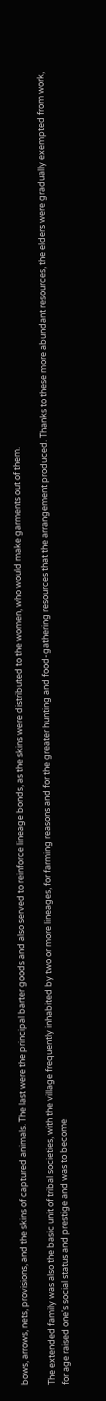bows, arrows, nets, provisions, and the skins of captured animals. The last were the principal barter goods and also served to reinforce lineage bonds, as the skins were distributed to the women, who would make garments out of them.

The extended family was also the basic unit of tribal societies, with the village frequently inhabited by two or more lineages, for farming reasons and for the greater hunting and food-gathering resources that the arrangement produced. Thanks to these more abundant resources, the elders were gradually exempted from work, for age raised one's social status and prestige and was to become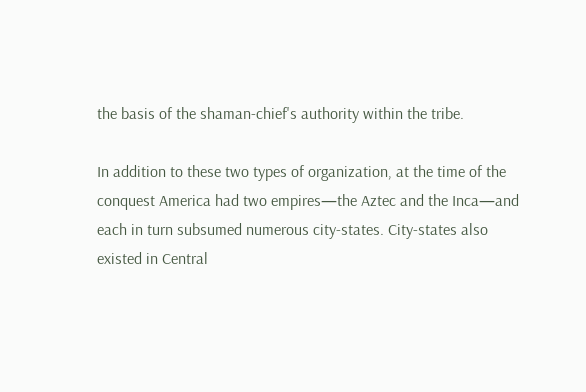the basis of the shaman-chief's authority within the tribe.

In addition to these two types of organization, at the time of the conquest America had two empires—the Aztec and the Inca—and each in turn subsumed numerous city-states. City-states also existed in Central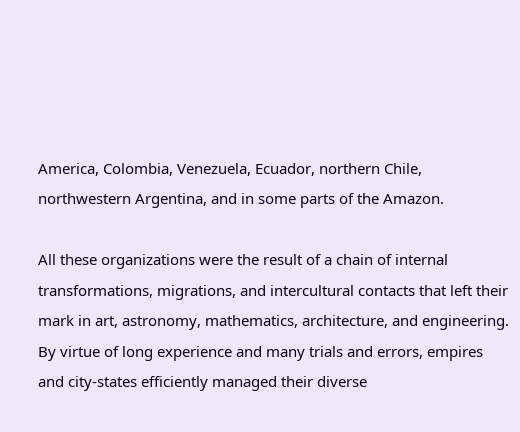America, Colombia, Venezuela, Ecuador, northern Chile, northwestern Argentina, and in some parts of the Amazon.

All these organizations were the result of a chain of internal transformations, migrations, and intercultural contacts that left their mark in art, astronomy, mathematics, architecture, and engineering. By virtue of long experience and many trials and errors, empires and city-states efficiently managed their diverse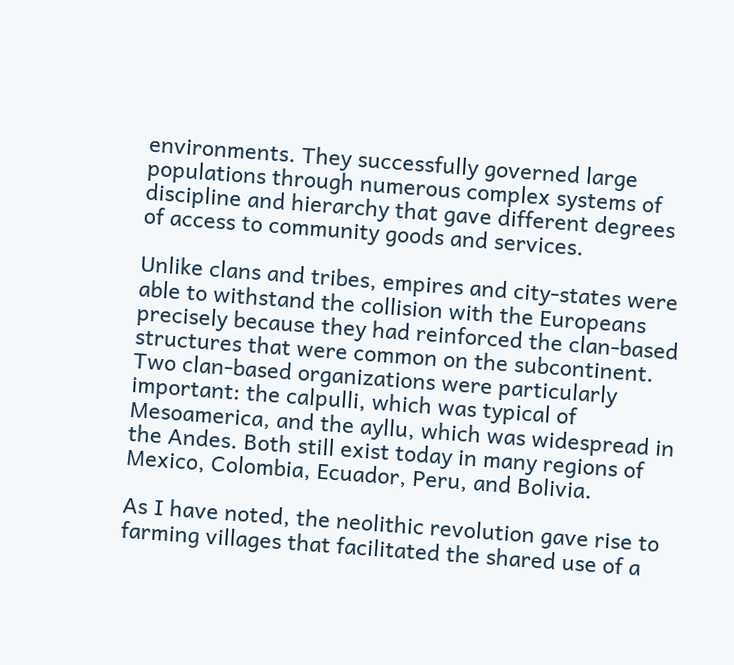environments. They successfully governed large populations through numerous complex systems of discipline and hierarchy that gave different degrees of access to community goods and services.

Unlike clans and tribes, empires and city-states were able to withstand the collision with the Europeans precisely because they had reinforced the clan-based structures that were common on the subcontinent. Two clan-based organizations were particularly important: the calpulli, which was typical of Mesoamerica, and the ayllu, which was widespread in the Andes. Both still exist today in many regions of Mexico, Colombia, Ecuador, Peru, and Bolivia.

As I have noted, the neolithic revolution gave rise to farming villages that facilitated the shared use of a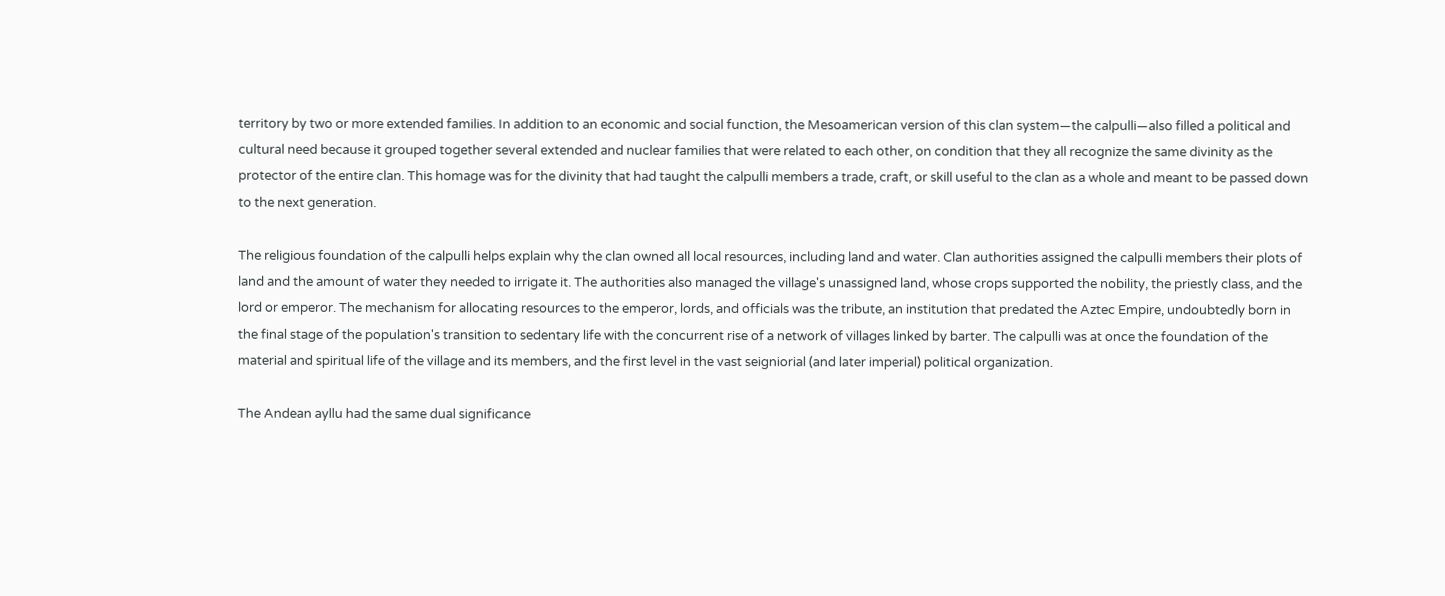territory by two or more extended families. In addition to an economic and social function, the Mesoamerican version of this clan system—the calpulli—also filled a political and cultural need because it grouped together several extended and nuclear families that were related to each other, on condition that they all recognize the same divinity as the protector of the entire clan. This homage was for the divinity that had taught the calpulli members a trade, craft, or skill useful to the clan as a whole and meant to be passed down to the next generation.

The religious foundation of the calpulli helps explain why the clan owned all local resources, including land and water. Clan authorities assigned the calpulli members their plots of land and the amount of water they needed to irrigate it. The authorities also managed the village's unassigned land, whose crops supported the nobility, the priestly class, and the lord or emperor. The mechanism for allocating resources to the emperor, lords, and officials was the tribute, an institution that predated the Aztec Empire, undoubtedly born in the final stage of the population's transition to sedentary life with the concurrent rise of a network of villages linked by barter. The calpulli was at once the foundation of the material and spiritual life of the village and its members, and the first level in the vast seigniorial (and later imperial) political organization.

The Andean ayllu had the same dual significance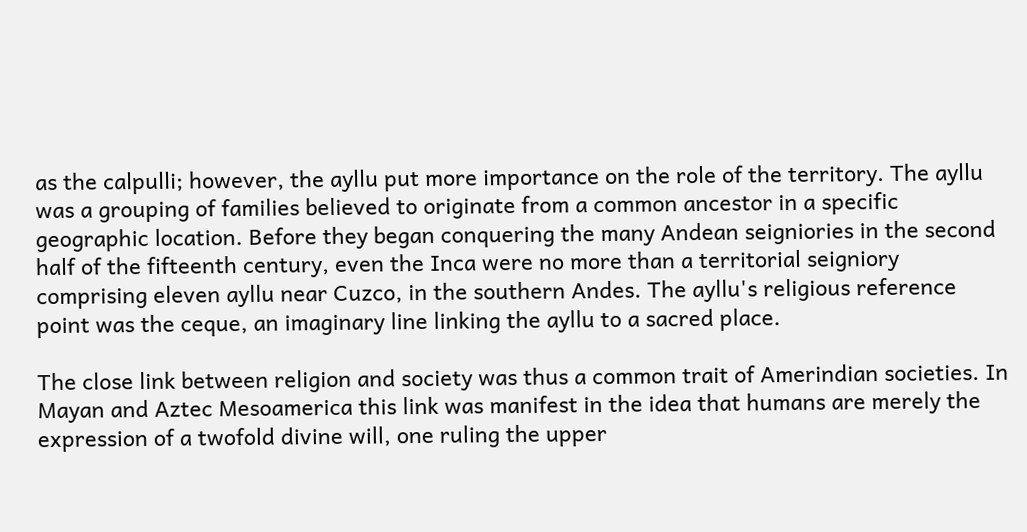as the calpulli; however, the ayllu put more importance on the role of the territory. The ayllu was a grouping of families believed to originate from a common ancestor in a specific geographic location. Before they began conquering the many Andean seigniories in the second half of the fifteenth century, even the Inca were no more than a territorial seigniory comprising eleven ayllu near Cuzco, in the southern Andes. The ayllu's religious reference point was the ceque, an imaginary line linking the ayllu to a sacred place.

The close link between religion and society was thus a common trait of Amerindian societies. In Mayan and Aztec Mesoamerica this link was manifest in the idea that humans are merely the expression of a twofold divine will, one ruling the upper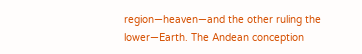region—heaven—and the other ruling the lower—Earth. The Andean conception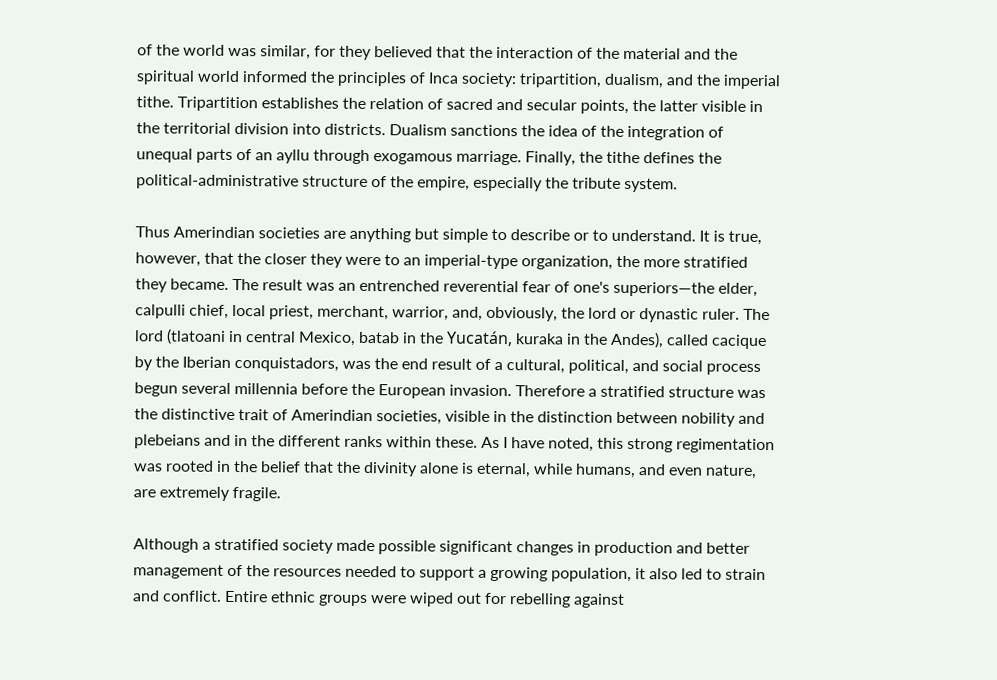of the world was similar, for they believed that the interaction of the material and the spiritual world informed the principles of Inca society: tripartition, dualism, and the imperial tithe. Tripartition establishes the relation of sacred and secular points, the latter visible in the territorial division into districts. Dualism sanctions the idea of the integration of unequal parts of an ayllu through exogamous marriage. Finally, the tithe defines the political-administrative structure of the empire, especially the tribute system.

Thus Amerindian societies are anything but simple to describe or to understand. It is true, however, that the closer they were to an imperial-type organization, the more stratified they became. The result was an entrenched reverential fear of one's superiors—the elder, calpulli chief, local priest, merchant, warrior, and, obviously, the lord or dynastic ruler. The lord (tlatoani in central Mexico, batab in the Yucatán, kuraka in the Andes), called cacique by the Iberian conquistadors, was the end result of a cultural, political, and social process begun several millennia before the European invasion. Therefore a stratified structure was the distinctive trait of Amerindian societies, visible in the distinction between nobility and plebeians and in the different ranks within these. As I have noted, this strong regimentation was rooted in the belief that the divinity alone is eternal, while humans, and even nature, are extremely fragile.

Although a stratified society made possible significant changes in production and better management of the resources needed to support a growing population, it also led to strain and conflict. Entire ethnic groups were wiped out for rebelling against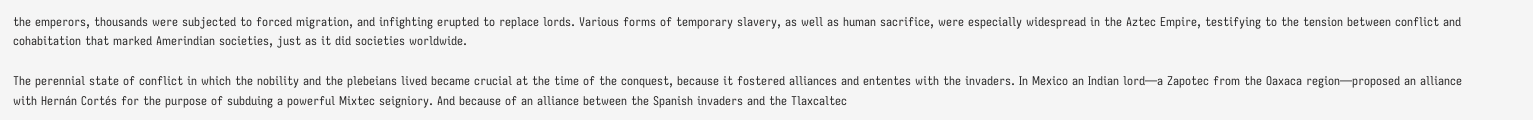the emperors, thousands were subjected to forced migration, and infighting erupted to replace lords. Various forms of temporary slavery, as well as human sacrifice, were especially widespread in the Aztec Empire, testifying to the tension between conflict and cohabitation that marked Amerindian societies, just as it did societies worldwide.

The perennial state of conflict in which the nobility and the plebeians lived became crucial at the time of the conquest, because it fostered alliances and ententes with the invaders. In Mexico an Indian lord—a Zapotec from the Oaxaca region—proposed an alliance with Hernán Cortés for the purpose of subduing a powerful Mixtec seigniory. And because of an alliance between the Spanish invaders and the Tlaxcaltec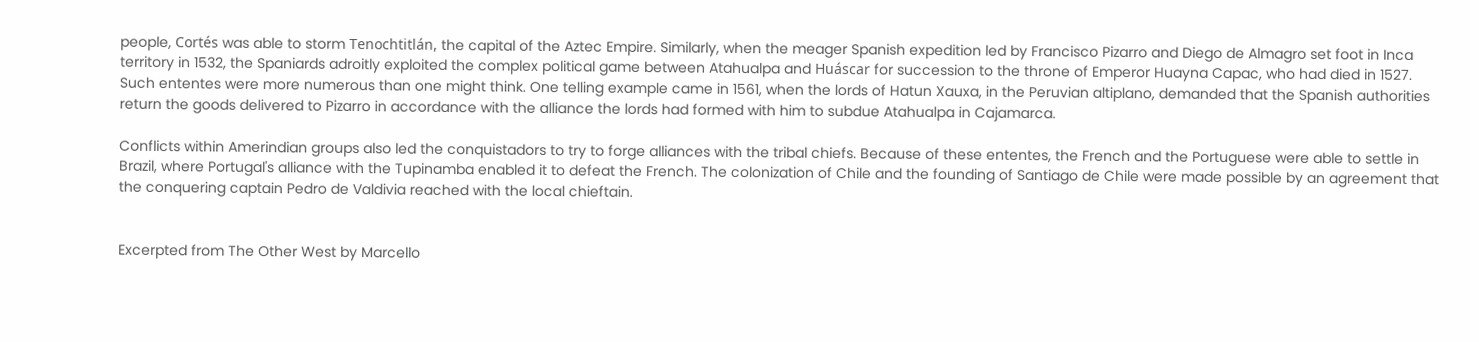people, Cortés was able to storm Tenochtitlán, the capital of the Aztec Empire. Similarly, when the meager Spanish expedition led by Francisco Pizarro and Diego de Almagro set foot in Inca territory in 1532, the Spaniards adroitly exploited the complex political game between Atahualpa and Huáscar for succession to the throne of Emperor Huayna Capac, who had died in 1527. Such ententes were more numerous than one might think. One telling example came in 1561, when the lords of Hatun Xauxa, in the Peruvian altiplano, demanded that the Spanish authorities return the goods delivered to Pizarro in accordance with the alliance the lords had formed with him to subdue Atahualpa in Cajamarca.

Conflicts within Amerindian groups also led the conquistadors to try to forge alliances with the tribal chiefs. Because of these ententes, the French and the Portuguese were able to settle in Brazil, where Portugal's alliance with the Tupinamba enabled it to defeat the French. The colonization of Chile and the founding of Santiago de Chile were made possible by an agreement that the conquering captain Pedro de Valdivia reached with the local chieftain.


Excerpted from The Other West by Marcello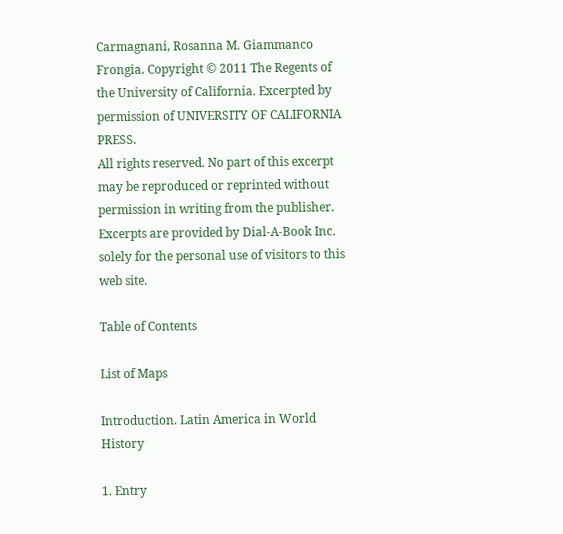Carmagnani, Rosanna M. Giammanco Frongia. Copyright © 2011 The Regents of the University of California. Excerpted by permission of UNIVERSITY OF CALIFORNIA PRESS.
All rights reserved. No part of this excerpt may be reproduced or reprinted without permission in writing from the publisher.
Excerpts are provided by Dial-A-Book Inc. solely for the personal use of visitors to this web site.

Table of Contents

List of Maps

Introduction. Latin America in World History

1. Entry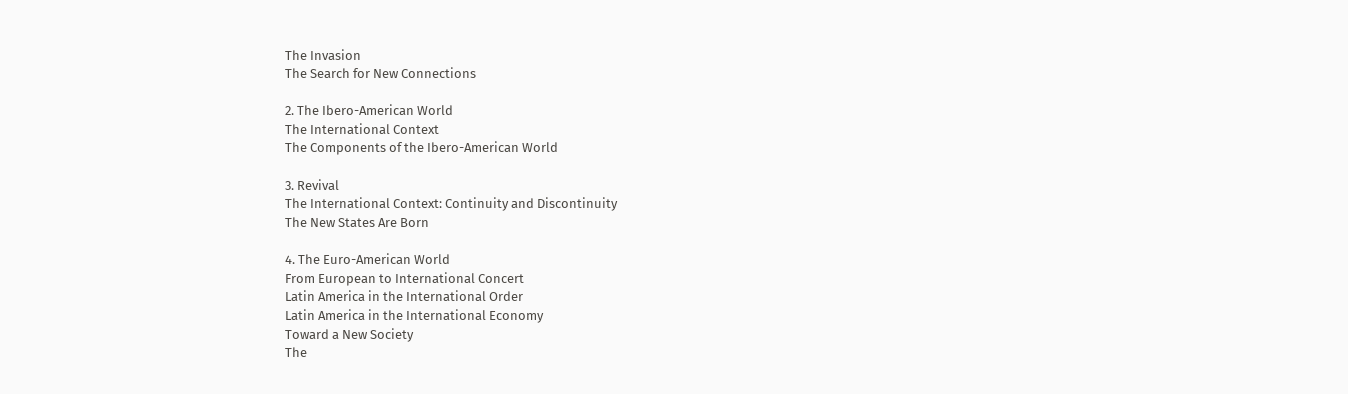The Invasion
The Search for New Connections

2. The Ibero-American World
The International Context
The Components of the Ibero-American World

3. Revival
The International Context: Continuity and Discontinuity
The New States Are Born

4. The Euro-American World
From European to International Concert
Latin America in the International Order
Latin America in the International Economy
Toward a New Society
The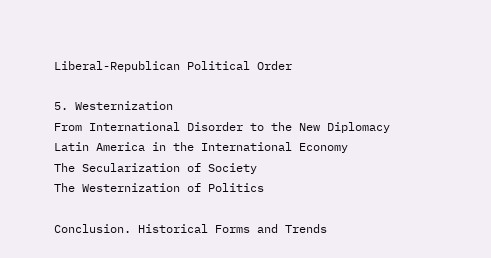Liberal-Republican Political Order

5. Westernization
From International Disorder to the New Diplomacy
Latin America in the International Economy
The Secularization of Society
The Westernization of Politics

Conclusion. Historical Forms and Trends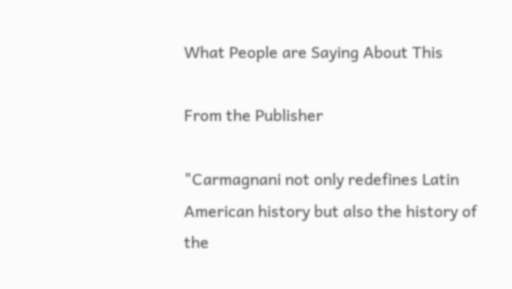What People are Saying About This

From the Publisher

"Carmagnani not only redefines Latin American history but also the history of the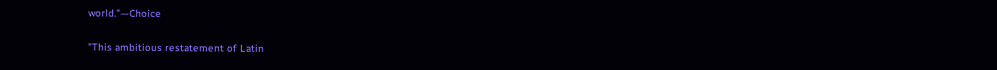world."—Choice

"This ambitious restatement of Latin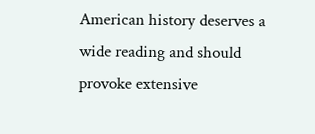American history deserves a wide reading and should provoke extensive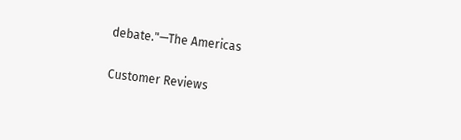debate."—The Americas

Customer Reviews